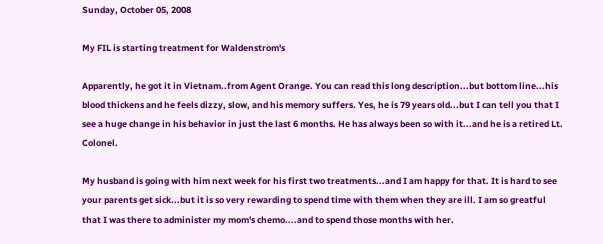Sunday, October 05, 2008

My FIL is starting treatment for Waldenstrom's

Apparently, he got it in Vietnam..from Agent Orange. You can read this long description...but bottom line...his blood thickens and he feels dizzy, slow, and his memory suffers. Yes, he is 79 years old...but I can tell you that I see a huge change in his behavior in just the last 6 months. He has always been so with it...and he is a retired Lt. Colonel.

My husband is going with him next week for his first two treatments...and I am happy for that. It is hard to see your parents get sick...but it is so very rewarding to spend time with them when they are ill. I am so greatful that I was there to administer my mom's chemo....and to spend those months with her.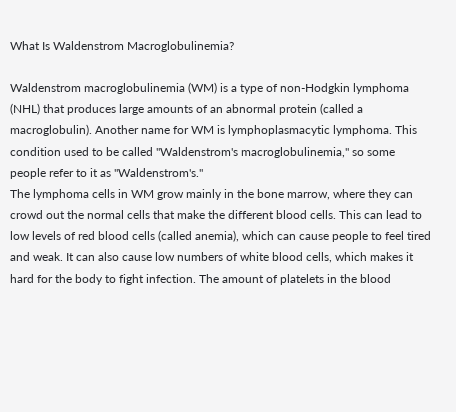What Is Waldenstrom Macroglobulinemia?

Waldenstrom macroglobulinemia (WM) is a type of non-Hodgkin lymphoma (NHL) that produces large amounts of an abnormal protein (called a macroglobulin). Another name for WM is lymphoplasmacytic lymphoma. This condition used to be called "Waldenstrom's macroglobulinemia," so some people refer to it as "Waldenstrom's."
The lymphoma cells in WM grow mainly in the bone marrow, where they can crowd out the normal cells that make the different blood cells. This can lead to low levels of red blood cells (called anemia), which can cause people to feel tired and weak. It can also cause low numbers of white blood cells, which makes it hard for the body to fight infection. The amount of platelets in the blood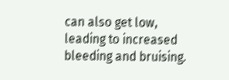can also get low, leading to increased bleeding and bruising.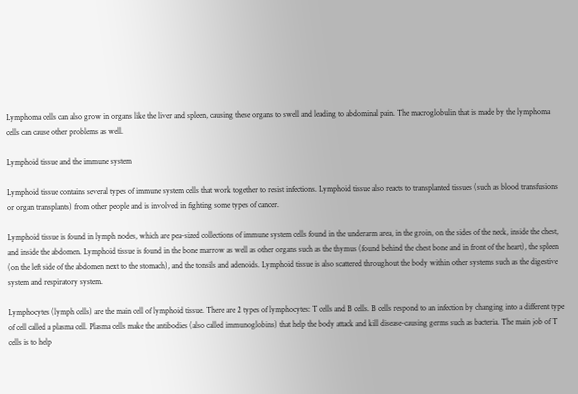Lymphoma cells can also grow in organs like the liver and spleen, causing these organs to swell and leading to abdominal pain. The macroglobulin that is made by the lymphoma cells can cause other problems as well.

Lymphoid tissue and the immune system

Lymphoid tissue contains several types of immune system cells that work together to resist infections. Lymphoid tissue also reacts to transplanted tissues (such as blood transfusions or organ transplants) from other people and is involved in fighting some types of cancer.

Lymphoid tissue is found in lymph nodes, which are pea-sized collections of immune system cells found in the underarm area, in the groin, on the sides of the neck, inside the chest, and inside the abdomen. Lymphoid tissue is found in the bone marrow as well as other organs such as the thymus (found behind the chest bone and in front of the heart), the spleen (on the left side of the abdomen next to the stomach), and the tonsils and adenoids. Lymphoid tissue is also scattered throughout the body within other systems such as the digestive system and respiratory system.

Lymphocytes (lymph cells) are the main cell of lymphoid tissue. There are 2 types of lymphocytes: T cells and B cells. B cells respond to an infection by changing into a different type of cell called a plasma cell. Plasma cells make the antibodies (also called immunoglobins) that help the body attack and kill disease-causing germs such as bacteria. The main job of T cells is to help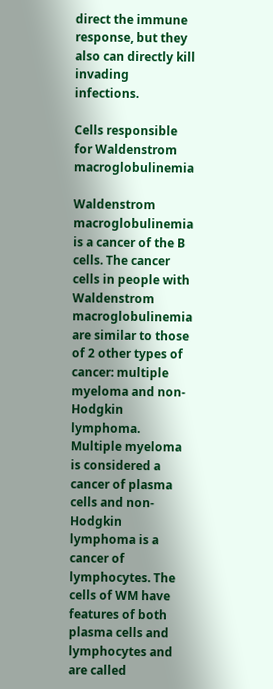direct the immune response, but they also can directly kill invading infections.

Cells responsible for Waldenstrom macroglobulinemia

Waldenstrom macroglobulinemia is a cancer of the B cells. The cancer cells in people with Waldenstrom macroglobulinemia are similar to those of 2 other types of cancer: multiple myeloma and non-Hodgkin lymphoma. Multiple myeloma is considered a cancer of plasma cells and non-Hodgkin lymphoma is a cancer of lymphocytes. The cells of WM have features of both plasma cells and lymphocytes and are called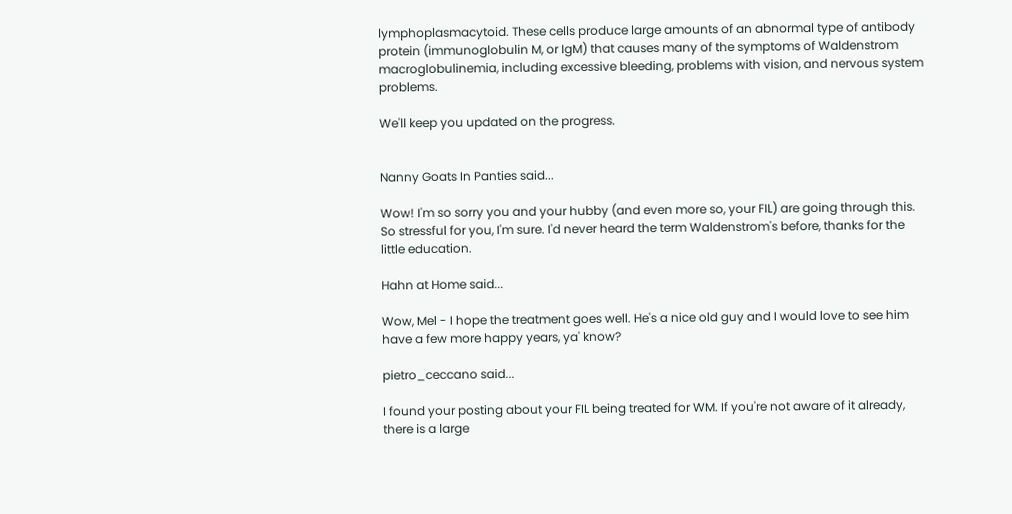lymphoplasmacytoid. These cells produce large amounts of an abnormal type of antibody protein (immunoglobulin M, or IgM) that causes many of the symptoms of Waldenstrom macroglobulinemia, including excessive bleeding, problems with vision, and nervous system problems.

We'll keep you updated on the progress.


Nanny Goats In Panties said...

Wow! I'm so sorry you and your hubby (and even more so, your FIL) are going through this. So stressful for you, I'm sure. I'd never heard the term Waldenstrom's before, thanks for the little education.

Hahn at Home said...

Wow, Mel - I hope the treatment goes well. He's a nice old guy and I would love to see him have a few more happy years, ya' know?

pietro_ceccano said...

I found your posting about your FIL being treated for WM. If you're not aware of it already, there is a large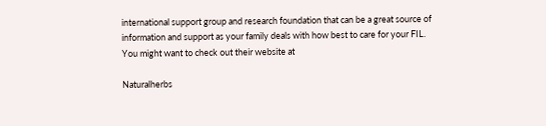international support group and research foundation that can be a great source of information and support as your family deals with how best to care for your FIL. You might want to check out their website at

Naturalherbs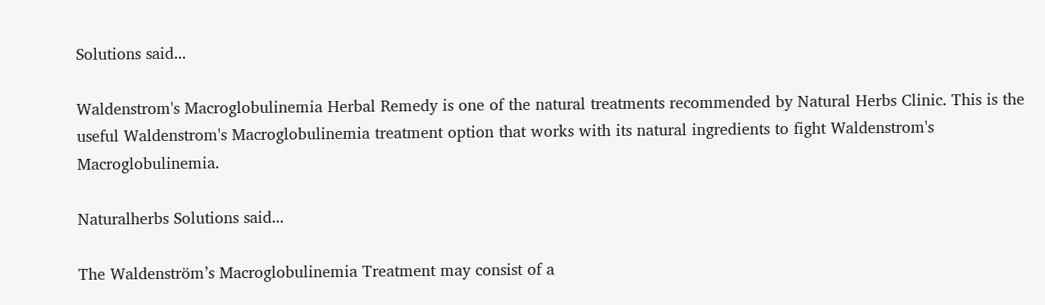Solutions said...

Waldenstrom's Macroglobulinemia Herbal Remedy is one of the natural treatments recommended by Natural Herbs Clinic. This is the useful Waldenstrom's Macroglobulinemia treatment option that works with its natural ingredients to fight Waldenstrom's Macroglobulinemia.

Naturalherbs Solutions said...

The Waldenström’s Macroglobulinemia Treatment may consist of a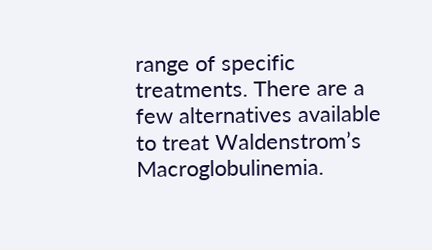range of specific treatments. There are a few alternatives available to treat Waldenstrom’s Macroglobulinemia.